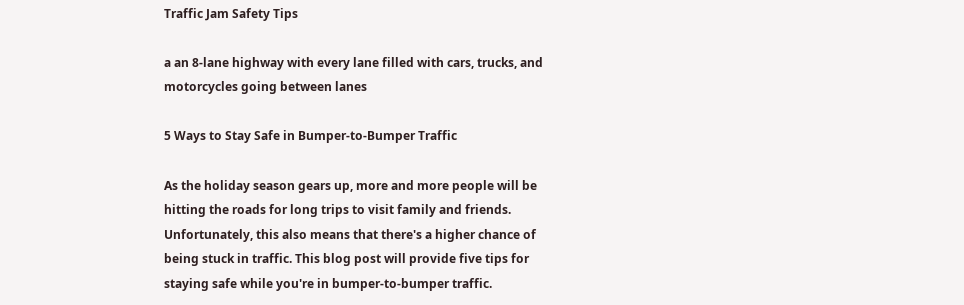Traffic Jam Safety Tips

a an 8-lane highway with every lane filled with cars, trucks, and motorcycles going between lanes

5 Ways to Stay Safe in Bumper-to-Bumper Traffic

As the holiday season gears up, more and more people will be hitting the roads for long trips to visit family and friends. Unfortunately, this also means that there's a higher chance of being stuck in traffic. This blog post will provide five tips for staying safe while you're in bumper-to-bumper traffic.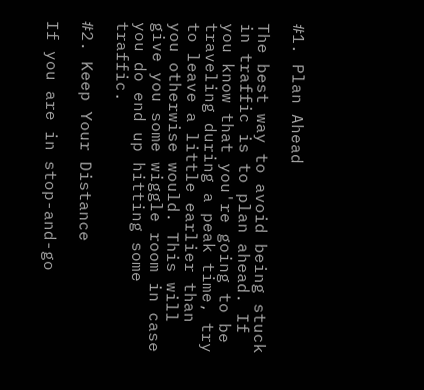#1. Plan Ahead

The best way to avoid being stuck in traffic is to plan ahead. If you know that you're going to be traveling during a peak time, try to leave a little earlier than you otherwise would. This will give you some wiggle room in case you do end up hitting some traffic.

#2. Keep Your Distance

If you are in stop-and-go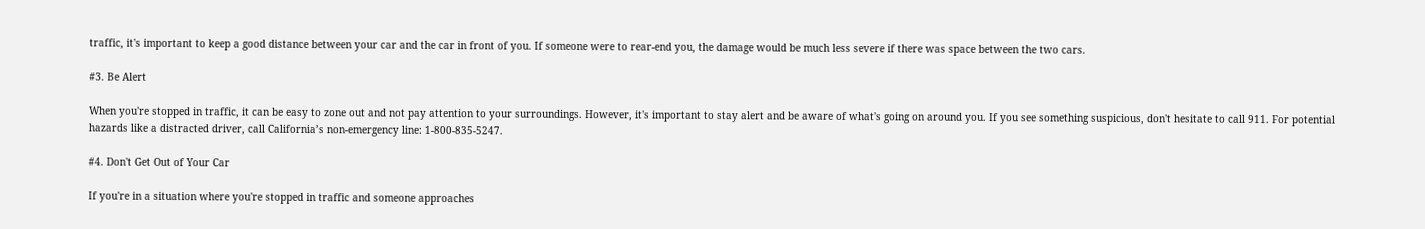traffic, it's important to keep a good distance between your car and the car in front of you. If someone were to rear-end you, the damage would be much less severe if there was space between the two cars.

#3. Be Alert

When you're stopped in traffic, it can be easy to zone out and not pay attention to your surroundings. However, it's important to stay alert and be aware of what's going on around you. If you see something suspicious, don't hesitate to call 911. For potential hazards like a distracted driver, call California’s non-emergency line: 1-800-835-5247.

#4. Don't Get Out of Your Car

If you're in a situation where you're stopped in traffic and someone approaches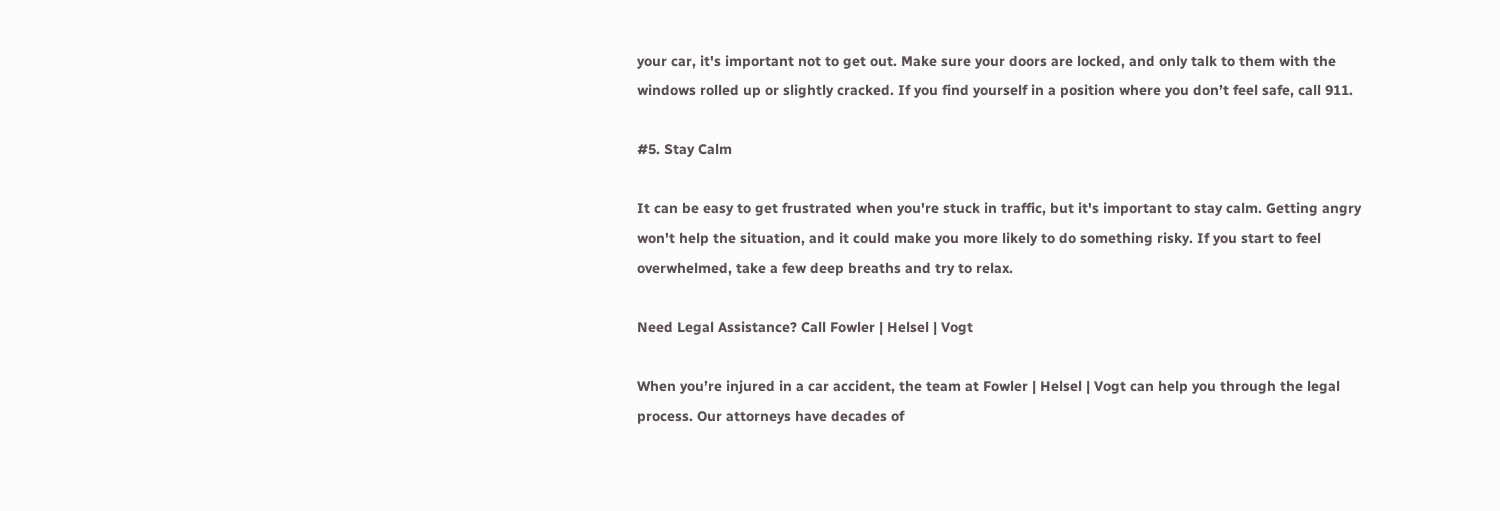your car, it's important not to get out. Make sure your doors are locked, and only talk to them with the windows rolled up or slightly cracked. If you find yourself in a position where you don’t feel safe, call 911.

#5. Stay Calm

It can be easy to get frustrated when you're stuck in traffic, but it's important to stay calm. Getting angry won't help the situation, and it could make you more likely to do something risky. If you start to feel overwhelmed, take a few deep breaths and try to relax.

Need Legal Assistance? Call Fowler | Helsel | Vogt

When you’re injured in a car accident, the team at Fowler | Helsel | Vogt can help you through the legal process. Our attorneys have decades of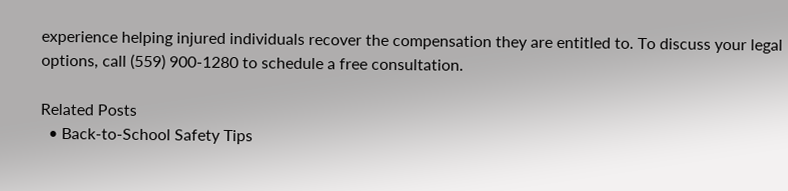experience helping injured individuals recover the compensation they are entitled to. To discuss your legal options, call (559) 900-1280 to schedule a free consultation.

Related Posts
  • Back-to-School Safety Tips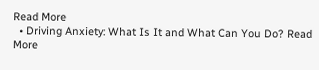Read More
  • Driving Anxiety: What Is It and What Can You Do? Read More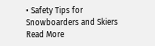• Safety Tips for Snowboarders and Skiers Read More